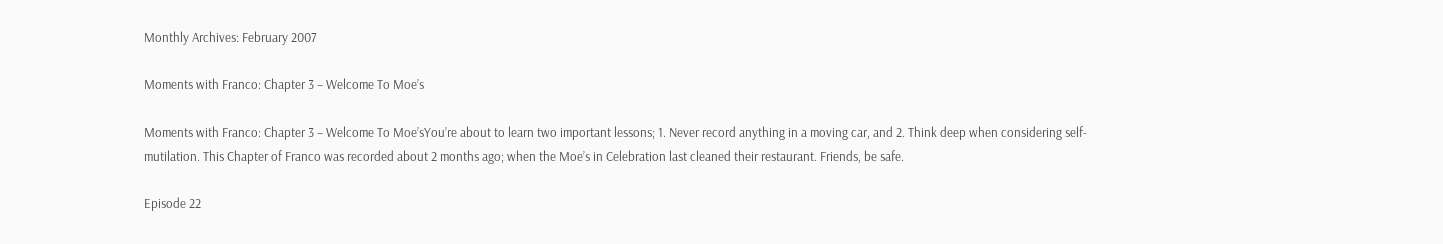Monthly Archives: February 2007

Moments with Franco: Chapter 3 – Welcome To Moe’s

Moments with Franco: Chapter 3 – Welcome To Moe’sYou’re about to learn two important lessons; 1. Never record anything in a moving car, and 2. Think deep when considering self-mutilation. This Chapter of Franco was recorded about 2 months ago; when the Moe’s in Celebration last cleaned their restaurant. Friends, be safe.

Episode 22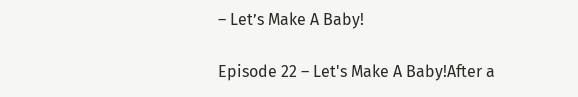– Let’s Make A Baby!

Episode 22 – Let's Make A Baby!After a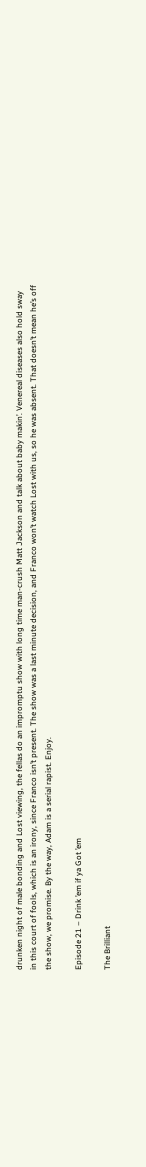drunken night of male bonding and Lost viewing, the fellas do an impromptu show with long time man-crush Matt Jackson and talk about baby makin’. Venereal diseases also hold sway in this court of fools, which is an irony, since Franco isn’t present. The show was a last minute decision, and Franco won’t watch Lost with us, so he was absent. That doesn’t mean he’s off the show, we promise. By the way, Adam is a serial rapist. Enjoy.

Episode 21 – Drink ’em if ya Got ’em

The Brilliant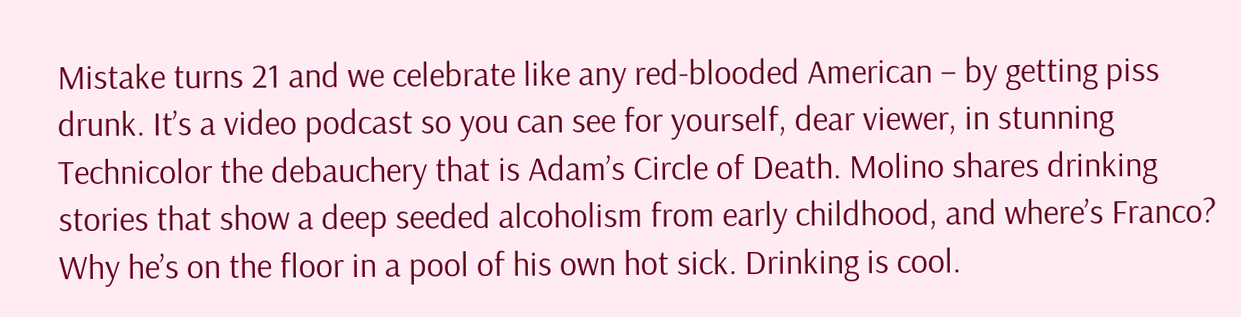Mistake turns 21 and we celebrate like any red-blooded American – by getting piss drunk. It’s a video podcast so you can see for yourself, dear viewer, in stunning Technicolor the debauchery that is Adam’s Circle of Death. Molino shares drinking stories that show a deep seeded alcoholism from early childhood, and where’s Franco? Why he’s on the floor in a pool of his own hot sick. Drinking is cool.